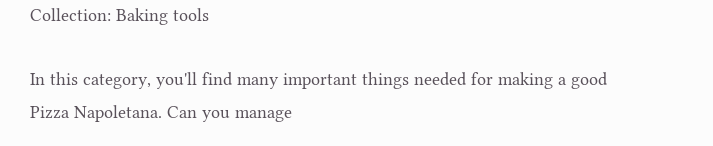Collection: Baking tools

In this category, you'll find many important things needed for making a good Pizza Napoletana. Can you manage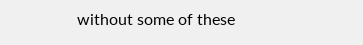without some of these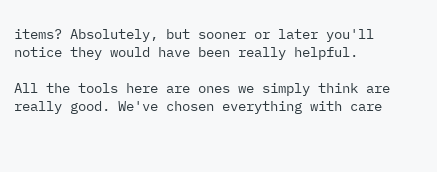items? Absolutely, but sooner or later you'll notice they would have been really helpful.

All the tools here are ones we simply think are really good. We've chosen everything with care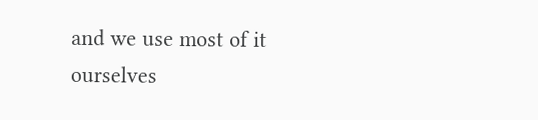and we use most of it ourselves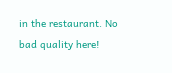in the restaurant. No bad quality here!